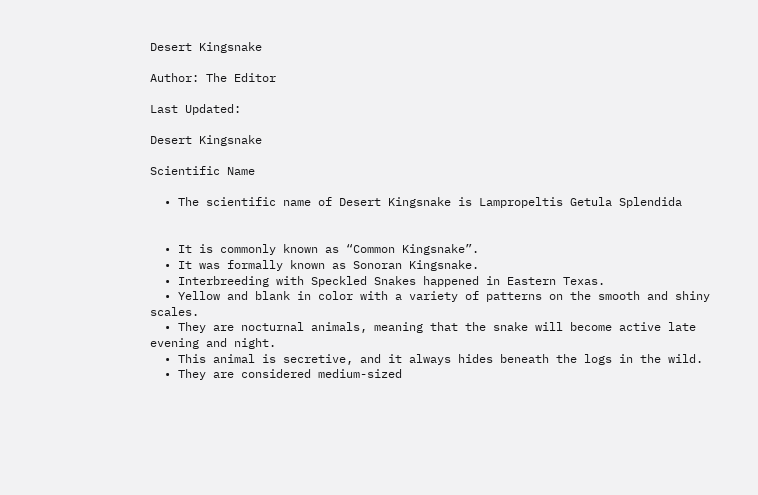Desert Kingsnake

Author: The Editor

Last Updated:

Desert Kingsnake

Scientific Name

  • The scientific name of Desert Kingsnake is Lampropeltis Getula Splendida


  • It is commonly known as “Common Kingsnake”.
  • It was formally known as Sonoran Kingsnake.
  • Interbreeding with Speckled Snakes happened in Eastern Texas.
  • Yellow and blank in color with a variety of patterns on the smooth and shiny scales.
  • They are nocturnal animals, meaning that the snake will become active late evening and night.
  • This animal is secretive, and it always hides beneath the logs in the wild.
  • They are considered medium-sized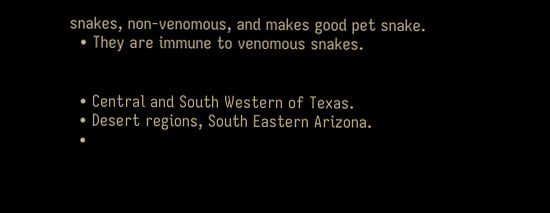snakes, non-venomous, and makes good pet snake.
  • They are immune to venomous snakes.


  • Central and South Western of Texas.
  • Desert regions, South Eastern Arizona.
  •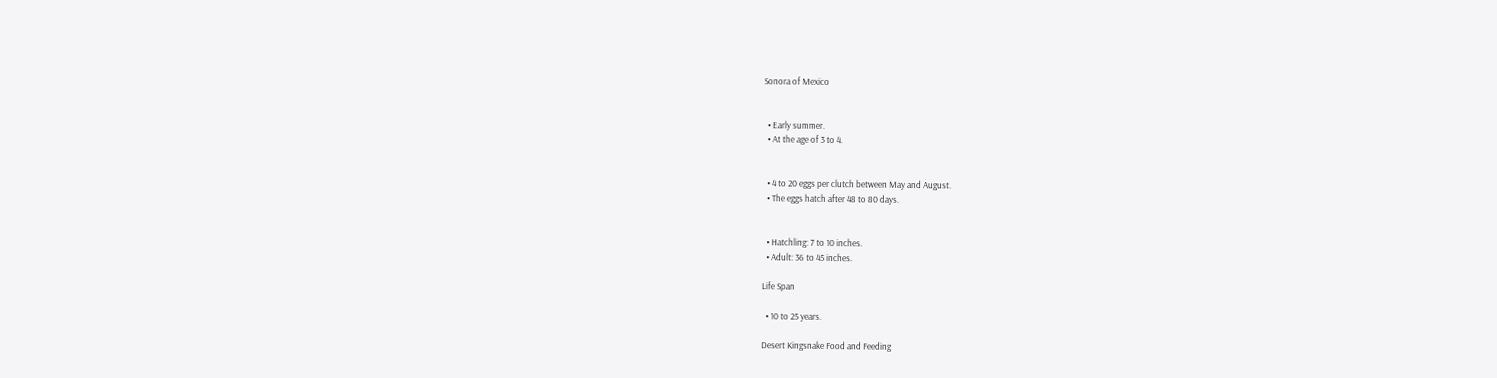Sonora of Mexico


  • Early summer.
  • At the age of 3 to 4.


  • 4 to 20 eggs per clutch between May and August.
  • The eggs hatch after 48 to 80 days.


  • Hatchling: 7 to 10 inches.
  • Adult: 36 to 45 inches.

Life Span

  • 10 to 25 years.

Desert Kingsnake Food and Feeding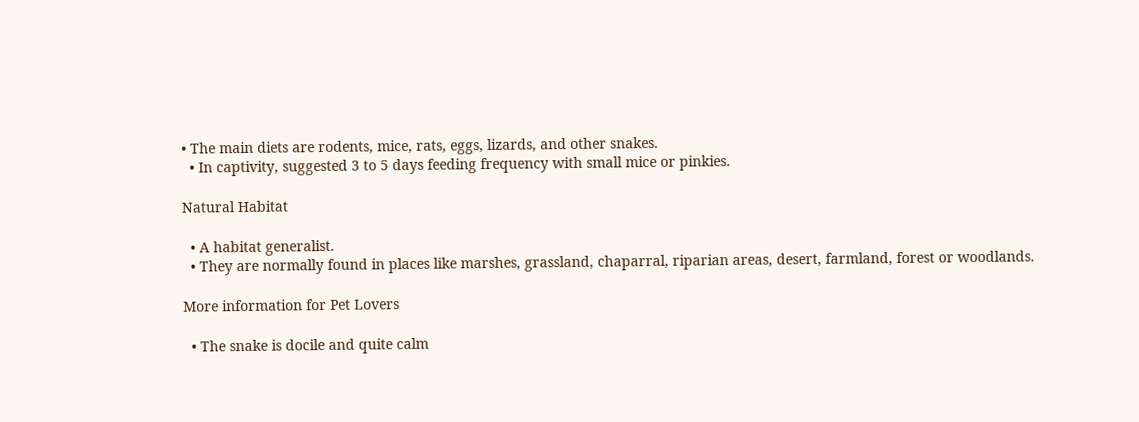• The main diets are rodents, mice, rats, eggs, lizards, and other snakes.
  • In captivity, suggested 3 to 5 days feeding frequency with small mice or pinkies.

Natural Habitat

  • A habitat generalist.
  • They are normally found in places like marshes, grassland, chaparral, riparian areas, desert, farmland, forest or woodlands.

More information for Pet Lovers

  • The snake is docile and quite calm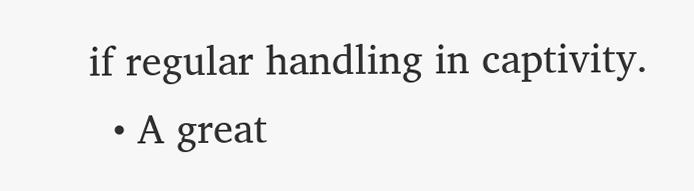if regular handling in captivity.
  • A great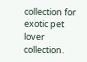collection for exotic pet lover collection.